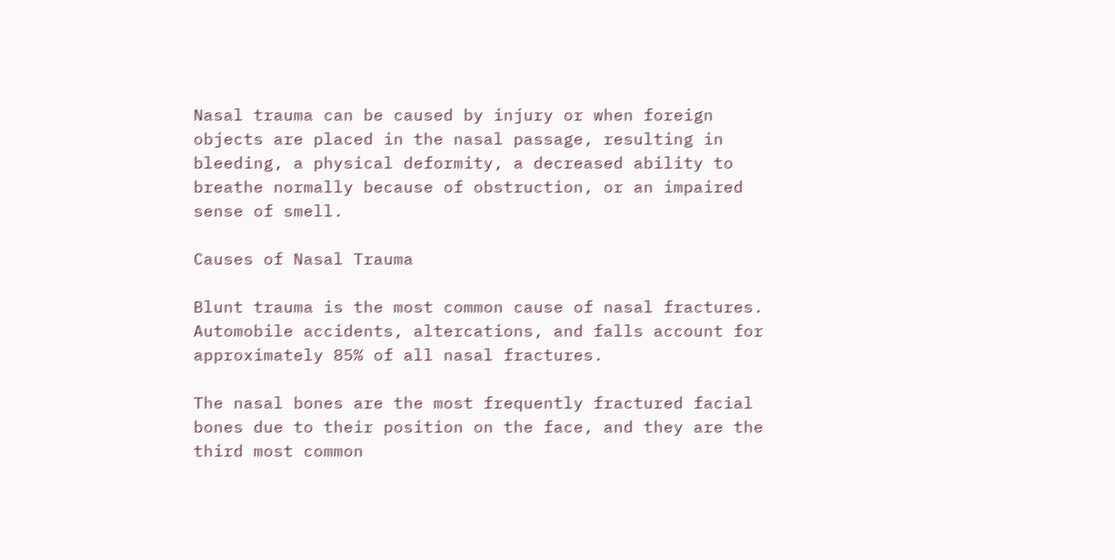Nasal trauma can be caused by injury or when foreign objects are placed in the nasal passage, resulting in bleeding, a physical deformity, a decreased ability to breathe normally because of obstruction, or an impaired sense of smell.

Causes of Nasal Trauma

Blunt trauma is the most common cause of nasal fractures. Automobile accidents, altercations, and falls account for approximately 85% of all nasal fractures.

The nasal bones are the most frequently fractured facial bones due to their position on the face, and they are the third most common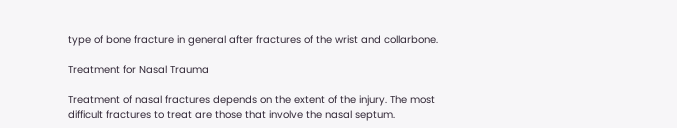type of bone fracture in general after fractures of the wrist and collarbone.

Treatment for Nasal Trauma

Treatment of nasal fractures depends on the extent of the injury. The most difficult fractures to treat are those that involve the nasal septum.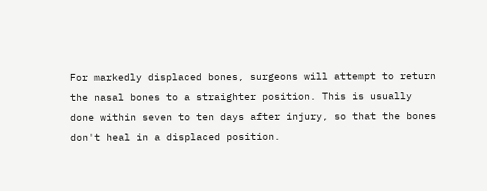For markedly displaced bones, surgeons will attempt to return the nasal bones to a straighter position. This is usually done within seven to ten days after injury, so that the bones don't heal in a displaced position.